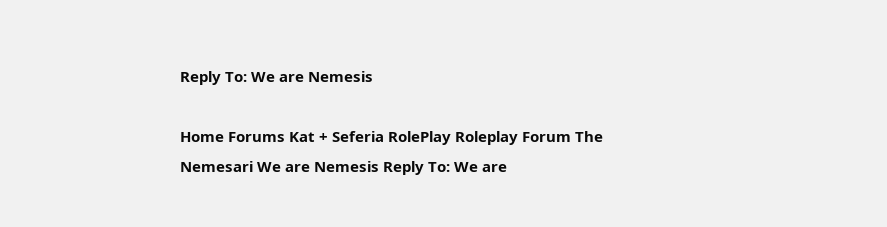Reply To: We are Nemesis

Home Forums Kat + Seferia RolePlay Roleplay Forum The Nemesari We are Nemesis Reply To: We are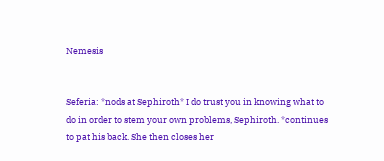Nemesis


Seferia: *nods at Sephiroth* I do trust you in knowing what to do in order to stem your own problems, Sephiroth. *continues to pat his back. She then closes her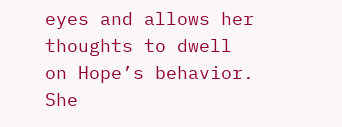eyes and allows her thoughts to dwell on Hope’s behavior. She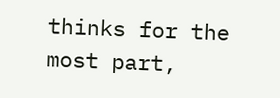thinks for the most part,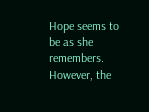Hope seems to be as she remembers. However, the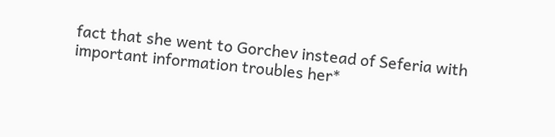fact that she went to Gorchev instead of Seferia with important information troubles her*